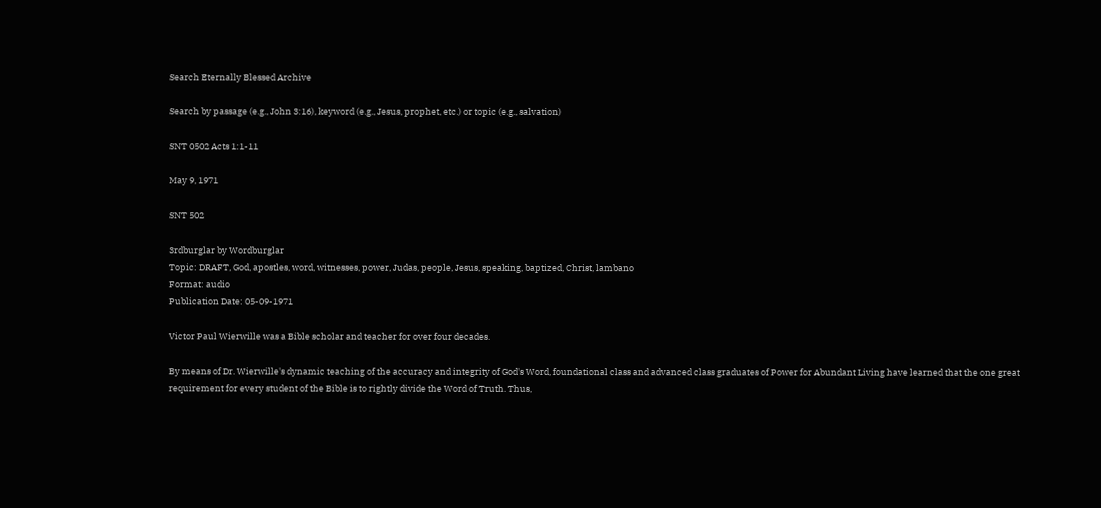Search Eternally Blessed Archive

Search by passage (e.g., John 3:16), keyword (e.g., Jesus, prophet, etc.) or topic (e.g., salvation)

SNT 0502 Acts 1:1-11

May 9, 1971

SNT 502

3rdburglar by Wordburglar
Topic: DRAFT, God, apostles, word, witnesses, power, Judas, people, Jesus, speaking, baptized, Christ, lambano
Format: audio
Publication Date: 05-09-1971

Victor Paul Wierwille was a Bible scholar and teacher for over four decades.

By means of Dr. Wierwille's dynamic teaching of the accuracy and integrity of God's Word, foundational class and advanced class graduates of Power for Abundant Living have learned that the one great requirement for every student of the Bible is to rightly divide the Word of Truth. Thus,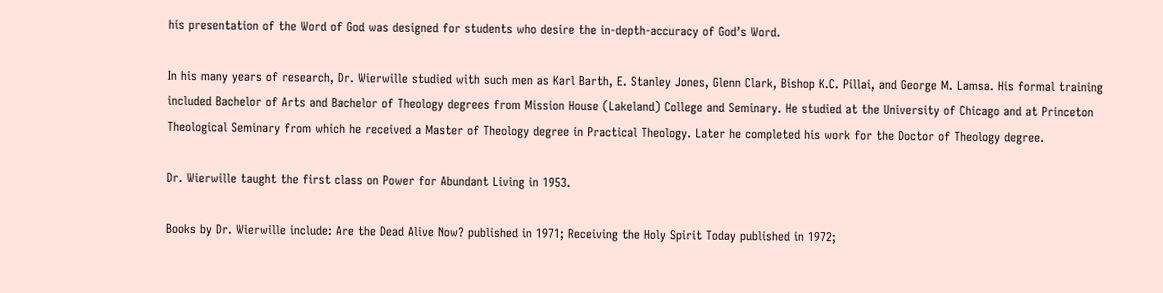his presentation of the Word of God was designed for students who desire the in-depth-accuracy of God’s Word.

In his many years of research, Dr. Wierwille studied with such men as Karl Barth, E. Stanley Jones, Glenn Clark, Bishop K.C. Pillai, and George M. Lamsa. His formal training included Bachelor of Arts and Bachelor of Theology degrees from Mission House (Lakeland) College and Seminary. He studied at the University of Chicago and at Princeton Theological Seminary from which he received a Master of Theology degree in Practical Theology. Later he completed his work for the Doctor of Theology degree.

Dr. Wierwille taught the first class on Power for Abundant Living in 1953.

Books by Dr. Wierwille include: Are the Dead Alive Now? published in 1971; Receiving the Holy Spirit Today published in 1972;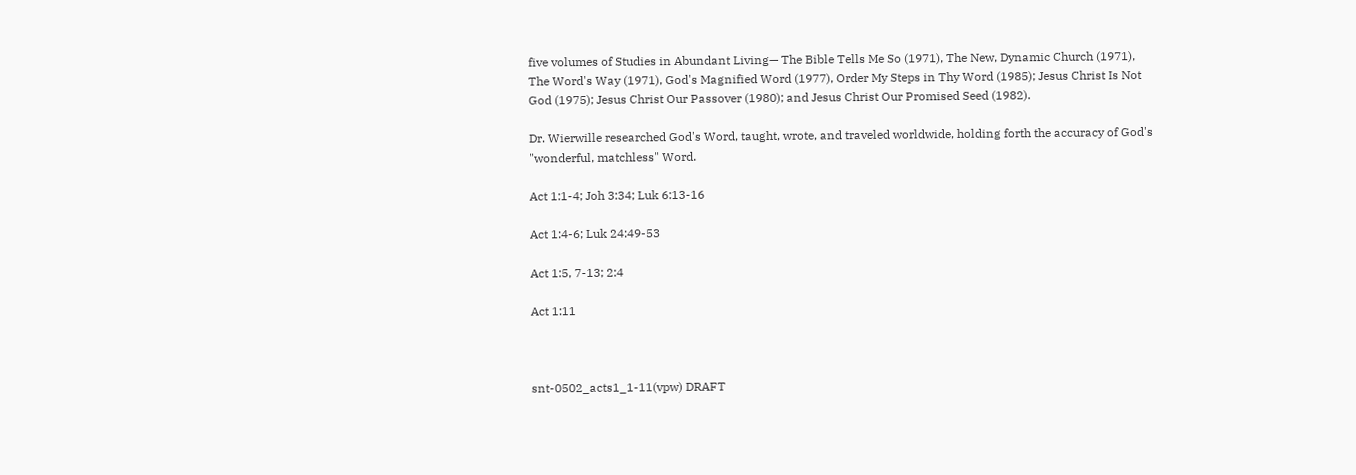five volumes of Studies in Abundant Living— The Bible Tells Me So (1971), The New, Dynamic Church (1971), The Word's Way (1971), God's Magnified Word (1977), Order My Steps in Thy Word (1985); Jesus Christ Is Not God (1975); Jesus Christ Our Passover (1980); and Jesus Christ Our Promised Seed (1982).

Dr. Wierwille researched God's Word, taught, wrote, and traveled worldwide, holding forth the accuracy of God's "wonderful, matchless" Word.

Act 1:1-4; Joh 3:34; Luk 6:13-16

Act 1:4-6; Luk 24:49-53

Act 1:5, 7-13; 2:4

Act 1:11



snt-0502_acts1_1-11(vpw) DRAFT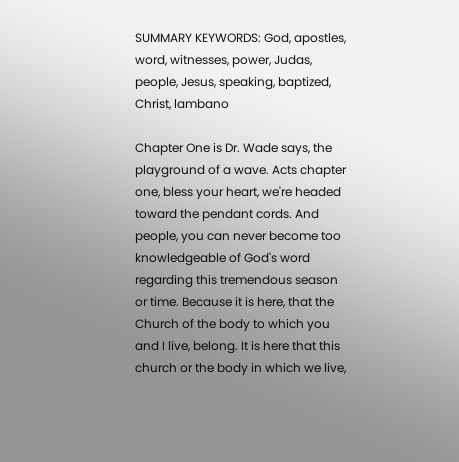SUMMARY KEYWORDS: God, apostles, word, witnesses, power, Judas, people, Jesus, speaking, baptized, Christ, lambano

Chapter One is Dr. Wade says, the playground of a wave. Acts chapter one, bless your heart, we're headed toward the pendant cords. And people, you can never become too knowledgeable of God's word regarding this tremendous season or time. Because it is here, that the Church of the body to which you and I live, belong. It is here that this church or the body in which we live,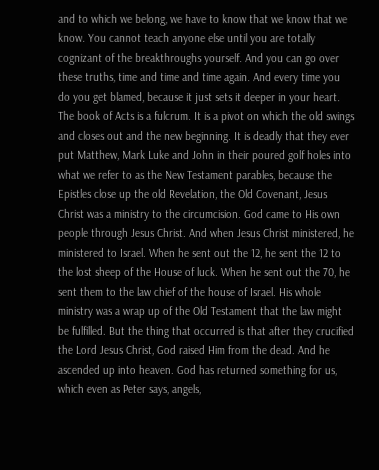and to which we belong, we have to know that we know that we know. You cannot teach anyone else until you are totally cognizant of the breakthroughs yourself. And you can go over these truths, time and time and time again. And every time you do you get blamed, because it just sets it deeper in your heart. The book of Acts is a fulcrum. It is a pivot on which the old swings and closes out and the new beginning. It is deadly that they ever put Matthew, Mark Luke and John in their poured golf holes into what we refer to as the New Testament parables, because the Epistles close up the old Revelation, the Old Covenant, Jesus Christ was a ministry to the circumcision. God came to His own people through Jesus Christ. And when Jesus Christ ministered, he ministered to Israel. When he sent out the 12, he sent the 12 to the lost sheep of the House of luck. When he sent out the 70, he sent them to the law chief of the house of Israel. His whole ministry was a wrap up of the Old Testament that the law might be fulfilled. But the thing that occurred is that after they crucified the Lord Jesus Christ, God raised Him from the dead. And he ascended up into heaven. God has returned something for us, which even as Peter says, angels,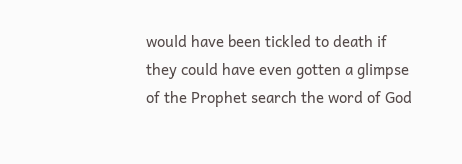would have been tickled to death if they could have even gotten a glimpse of the Prophet search the word of God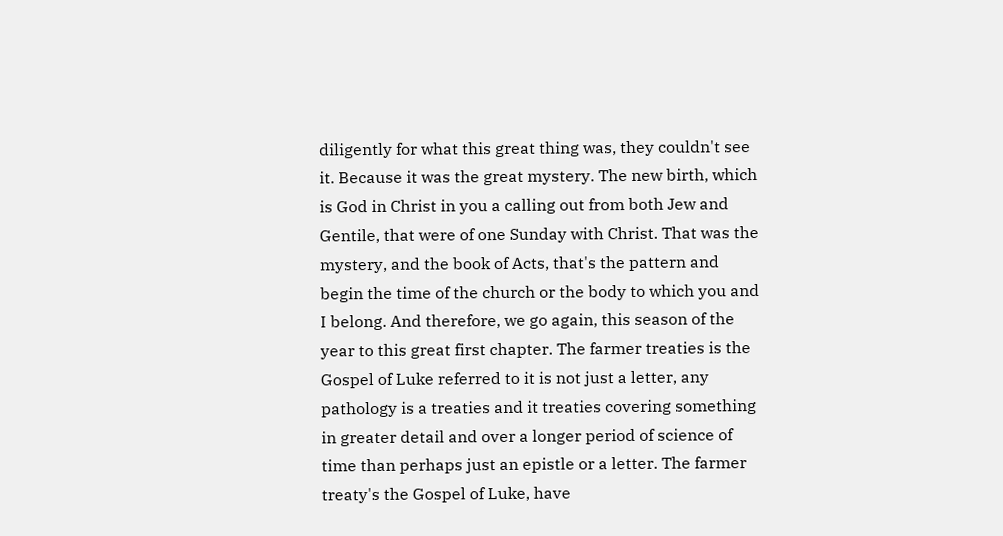diligently for what this great thing was, they couldn't see it. Because it was the great mystery. The new birth, which is God in Christ in you a calling out from both Jew and Gentile, that were of one Sunday with Christ. That was the mystery, and the book of Acts, that's the pattern and begin the time of the church or the body to which you and I belong. And therefore, we go again, this season of the year to this great first chapter. The farmer treaties is the Gospel of Luke referred to it is not just a letter, any pathology is a treaties and it treaties covering something in greater detail and over a longer period of science of time than perhaps just an epistle or a letter. The farmer treaty's the Gospel of Luke, have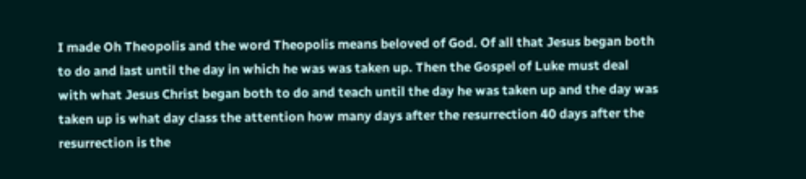I made Oh Theopolis and the word Theopolis means beloved of God. Of all that Jesus began both to do and last until the day in which he was was taken up. Then the Gospel of Luke must deal with what Jesus Christ began both to do and teach until the day he was taken up and the day was taken up is what day class the attention how many days after the resurrection 40 days after the resurrection is the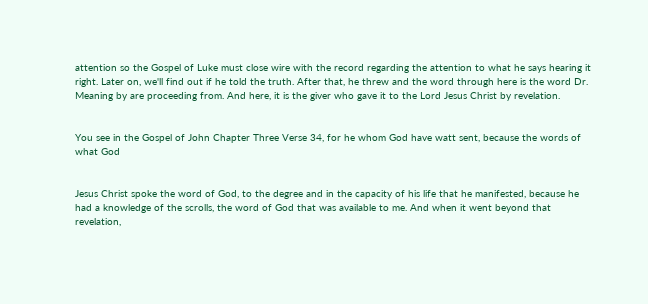attention so the Gospel of Luke must close wire with the record regarding the attention to what he says hearing it right. Later on, we'll find out if he told the truth. After that, he threw and the word through here is the word Dr. Meaning by are proceeding from. And here, it is the giver who gave it to the Lord Jesus Christ by revelation.


You see in the Gospel of John Chapter Three Verse 34, for he whom God have watt sent, because the words of what God


Jesus Christ spoke the word of God, to the degree and in the capacity of his life that he manifested, because he had a knowledge of the scrolls, the word of God that was available to me. And when it went beyond that revelation,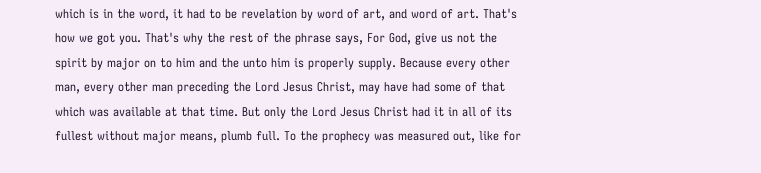which is in the word, it had to be revelation by word of art, and word of art. That's how we got you. That's why the rest of the phrase says, For God, give us not the spirit by major on to him and the unto him is properly supply. Because every other man, every other man preceding the Lord Jesus Christ, may have had some of that which was available at that time. But only the Lord Jesus Christ had it in all of its fullest without major means, plumb full. To the prophecy was measured out, like for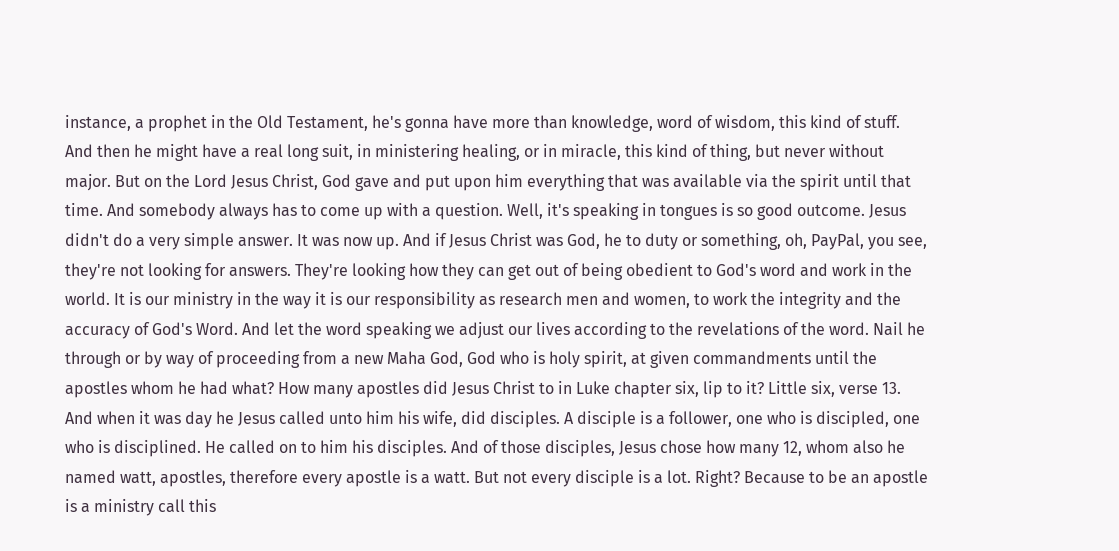instance, a prophet in the Old Testament, he's gonna have more than knowledge, word of wisdom, this kind of stuff. And then he might have a real long suit, in ministering healing, or in miracle, this kind of thing, but never without major. But on the Lord Jesus Christ, God gave and put upon him everything that was available via the spirit until that time. And somebody always has to come up with a question. Well, it's speaking in tongues is so good outcome. Jesus didn't do a very simple answer. It was now up. And if Jesus Christ was God, he to duty or something, oh, PayPal, you see, they're not looking for answers. They're looking how they can get out of being obedient to God's word and work in the world. It is our ministry in the way it is our responsibility as research men and women, to work the integrity and the accuracy of God's Word. And let the word speaking we adjust our lives according to the revelations of the word. Nail he through or by way of proceeding from a new Maha God, God who is holy spirit, at given commandments until the apostles whom he had what? How many apostles did Jesus Christ to in Luke chapter six, lip to it? Little six, verse 13. And when it was day he Jesus called unto him his wife, did disciples. A disciple is a follower, one who is discipled, one who is disciplined. He called on to him his disciples. And of those disciples, Jesus chose how many 12, whom also he named watt, apostles, therefore every apostle is a watt. But not every disciple is a lot. Right? Because to be an apostle is a ministry call this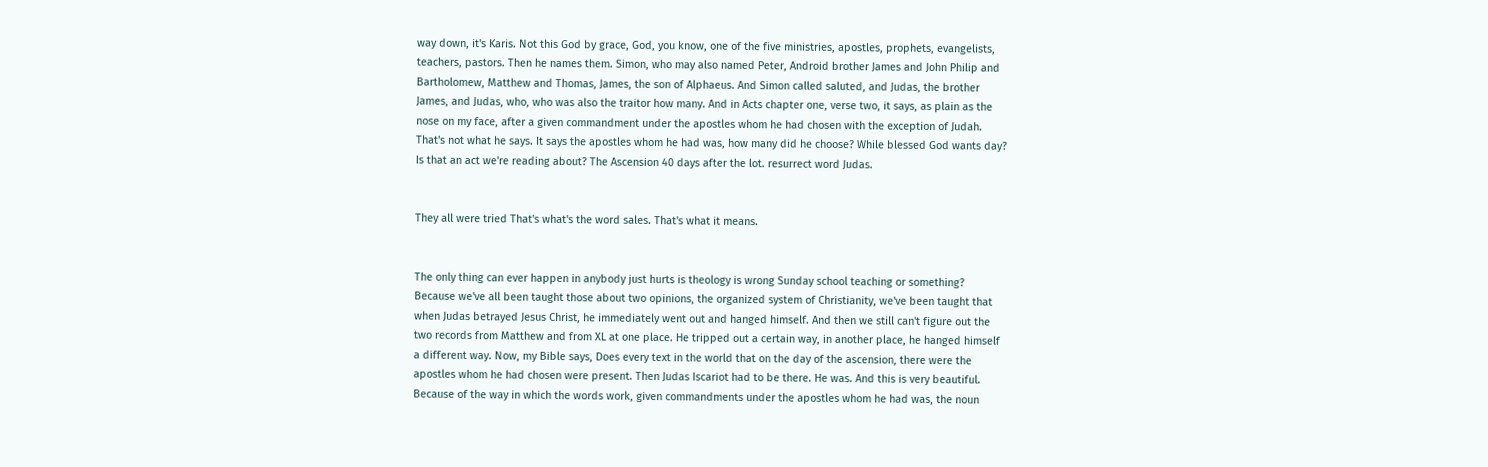way down, it's Karis. Not this God by grace, God, you know, one of the five ministries, apostles, prophets, evangelists, teachers, pastors. Then he names them. Simon, who may also named Peter, Android brother James and John Philip and Bartholomew, Matthew and Thomas, James, the son of Alphaeus. And Simon called saluted, and Judas, the brother James, and Judas, who, who was also the traitor how many. And in Acts chapter one, verse two, it says, as plain as the nose on my face, after a given commandment under the apostles whom he had chosen with the exception of Judah. That's not what he says. It says the apostles whom he had was, how many did he choose? While blessed God wants day? Is that an act we're reading about? The Ascension 40 days after the lot. resurrect word Judas.


They all were tried That's what's the word sales. That's what it means.


The only thing can ever happen in anybody just hurts is theology is wrong Sunday school teaching or something? Because we've all been taught those about two opinions, the organized system of Christianity, we've been taught that when Judas betrayed Jesus Christ, he immediately went out and hanged himself. And then we still can't figure out the two records from Matthew and from XL at one place. He tripped out a certain way, in another place, he hanged himself a different way. Now, my Bible says, Does every text in the world that on the day of the ascension, there were the apostles whom he had chosen were present. Then Judas Iscariot had to be there. He was. And this is very beautiful. Because of the way in which the words work, given commandments under the apostles whom he had was, the noun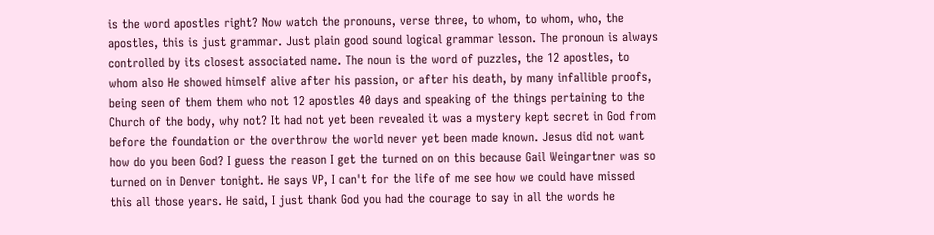is the word apostles right? Now watch the pronouns, verse three, to whom, to whom, who, the apostles, this is just grammar. Just plain good sound logical grammar lesson. The pronoun is always controlled by its closest associated name. The noun is the word of puzzles, the 12 apostles, to whom also He showed himself alive after his passion, or after his death, by many infallible proofs, being seen of them them who not 12 apostles 40 days and speaking of the things pertaining to the Church of the body, why not? It had not yet been revealed it was a mystery kept secret in God from before the foundation or the overthrow the world never yet been made known. Jesus did not want how do you been God? I guess the reason I get the turned on on this because Gail Weingartner was so turned on in Denver tonight. He says VP, I can't for the life of me see how we could have missed this all those years. He said, I just thank God you had the courage to say in all the words he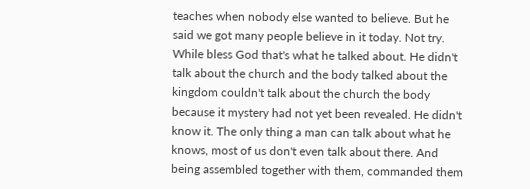teaches when nobody else wanted to believe. But he said we got many people believe in it today. Not try. While bless God that's what he talked about. He didn't talk about the church and the body talked about the kingdom couldn't talk about the church the body because it mystery had not yet been revealed. He didn't know it. The only thing a man can talk about what he knows, most of us don't even talk about there. And being assembled together with them, commanded them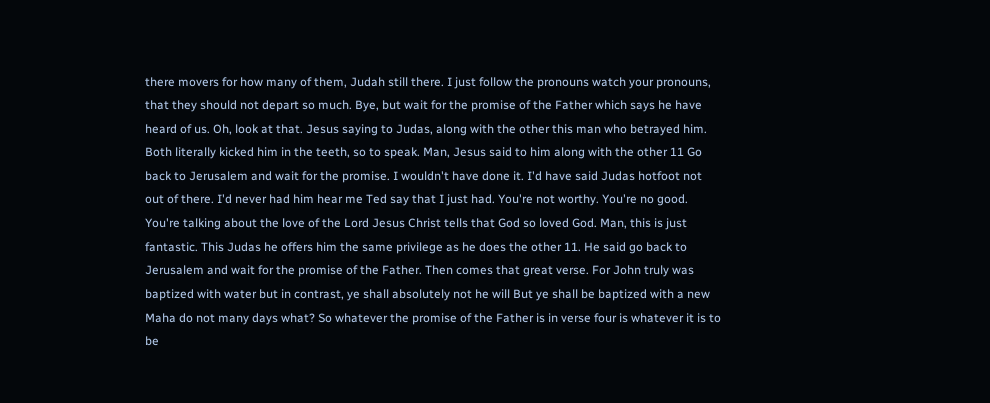there movers for how many of them, Judah still there. I just follow the pronouns watch your pronouns, that they should not depart so much. Bye, but wait for the promise of the Father which says he have heard of us. Oh, look at that. Jesus saying to Judas, along with the other this man who betrayed him. Both literally kicked him in the teeth, so to speak. Man, Jesus said to him along with the other 11 Go back to Jerusalem and wait for the promise. I wouldn't have done it. I'd have said Judas hotfoot not out of there. I'd never had him hear me Ted say that I just had. You're not worthy. You're no good. You're talking about the love of the Lord Jesus Christ tells that God so loved God. Man, this is just fantastic. This Judas he offers him the same privilege as he does the other 11. He said go back to Jerusalem and wait for the promise of the Father. Then comes that great verse. For John truly was baptized with water but in contrast, ye shall absolutely not he will But ye shall be baptized with a new Maha do not many days what? So whatever the promise of the Father is in verse four is whatever it is to be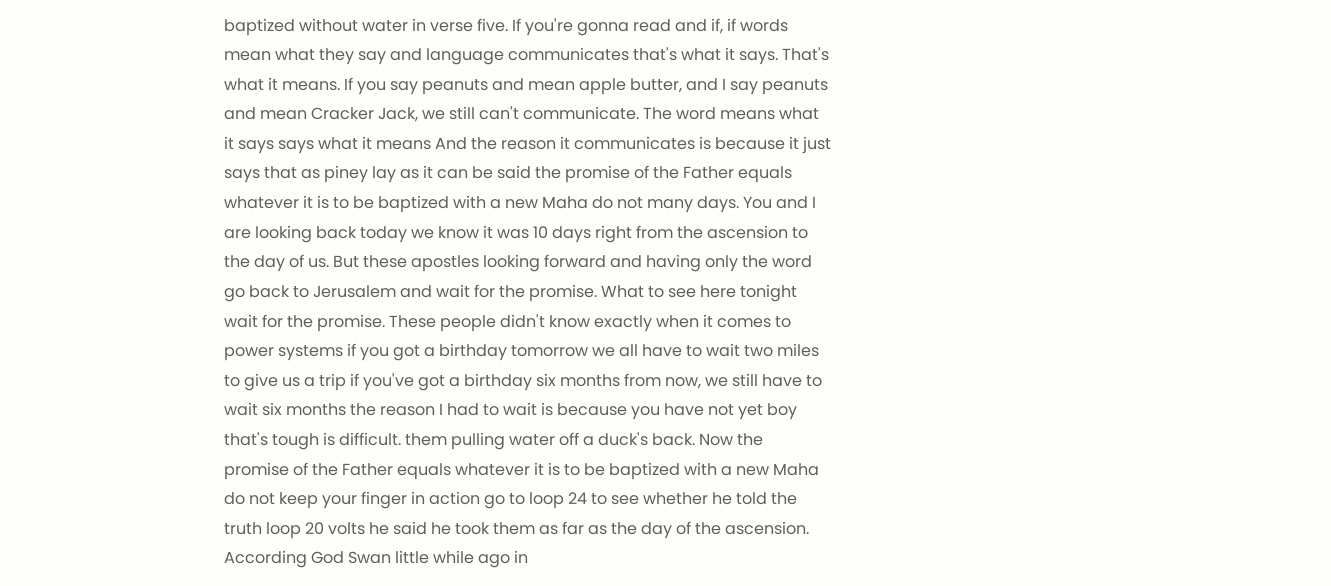baptized without water in verse five. If you're gonna read and if, if words mean what they say and language communicates that's what it says. That's what it means. If you say peanuts and mean apple butter, and I say peanuts and mean Cracker Jack, we still can't communicate. The word means what it says says what it means And the reason it communicates is because it just says that as piney lay as it can be said the promise of the Father equals whatever it is to be baptized with a new Maha do not many days. You and I are looking back today we know it was 10 days right from the ascension to the day of us. But these apostles looking forward and having only the word go back to Jerusalem and wait for the promise. What to see here tonight wait for the promise. These people didn't know exactly when it comes to power systems if you got a birthday tomorrow we all have to wait two miles to give us a trip if you've got a birthday six months from now, we still have to wait six months the reason I had to wait is because you have not yet boy that's tough is difficult. them pulling water off a duck's back. Now the promise of the Father equals whatever it is to be baptized with a new Maha do not keep your finger in action go to loop 24 to see whether he told the truth loop 20 volts he said he took them as far as the day of the ascension. According God Swan little while ago in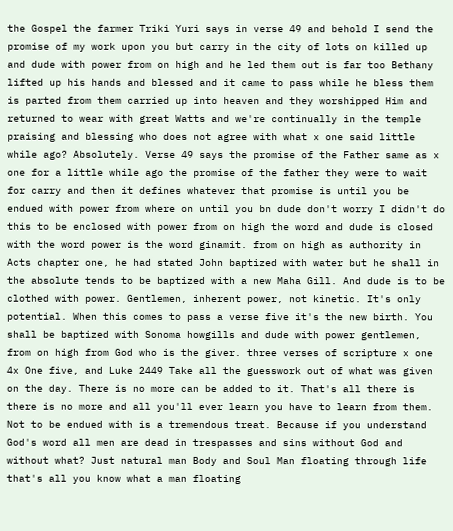the Gospel the farmer Triki Yuri says in verse 49 and behold I send the promise of my work upon you but carry in the city of lots on killed up and dude with power from on high and he led them out is far too Bethany lifted up his hands and blessed and it came to pass while he bless them is parted from them carried up into heaven and they worshipped Him and returned to wear with great Watts and we're continually in the temple praising and blessing who does not agree with what x one said little while ago? Absolutely. Verse 49 says the promise of the Father same as x one for a little while ago the promise of the father they were to wait for carry and then it defines whatever that promise is until you be endued with power from where on until you bn dude don't worry I didn't do this to be enclosed with power from on high the word and dude is closed with the word power is the word ginamit. from on high as authority in Acts chapter one, he had stated John baptized with water but he shall in the absolute tends to be baptized with a new Maha Gill. And dude is to be clothed with power. Gentlemen, inherent power, not kinetic. It's only potential. When this comes to pass a verse five it's the new birth. You shall be baptized with Sonoma howgills and dude with power gentlemen, from on high from God who is the giver. three verses of scripture x one 4x One five, and Luke 2449 Take all the guesswork out of what was given on the day. There is no more can be added to it. That's all there is there is no more and all you'll ever learn you have to learn from them. Not to be endued with is a tremendous treat. Because if you understand God's word all men are dead in trespasses and sins without God and without what? Just natural man Body and Soul Man floating through life that's all you know what a man floating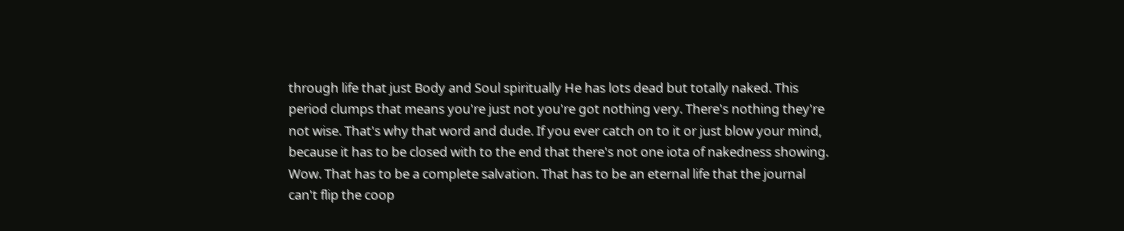through life that just Body and Soul spiritually He has lots dead but totally naked. This period clumps that means you're just not you're got nothing very. There's nothing they're not wise. That's why that word and dude. If you ever catch on to it or just blow your mind, because it has to be closed with to the end that there's not one iota of nakedness showing. Wow. That has to be a complete salvation. That has to be an eternal life that the journal can't flip the coop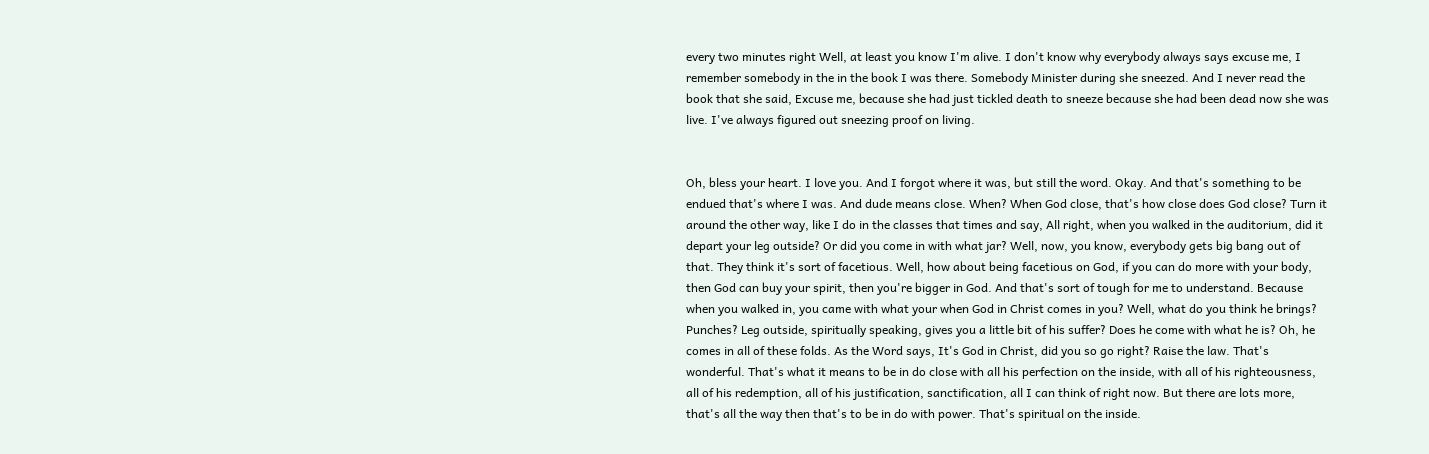every two minutes right Well, at least you know I'm alive. I don't know why everybody always says excuse me, I remember somebody in the in the book I was there. Somebody Minister during she sneezed. And I never read the book that she said, Excuse me, because she had just tickled death to sneeze because she had been dead now she was live. I've always figured out sneezing proof on living.


Oh, bless your heart. I love you. And I forgot where it was, but still the word. Okay. And that's something to be endued that's where I was. And dude means close. When? When God close, that's how close does God close? Turn it around the other way, like I do in the classes that times and say, All right, when you walked in the auditorium, did it depart your leg outside? Or did you come in with what jar? Well, now, you know, everybody gets big bang out of that. They think it's sort of facetious. Well, how about being facetious on God, if you can do more with your body, then God can buy your spirit, then you're bigger in God. And that's sort of tough for me to understand. Because when you walked in, you came with what your when God in Christ comes in you? Well, what do you think he brings? Punches? Leg outside, spiritually speaking, gives you a little bit of his suffer? Does he come with what he is? Oh, he comes in all of these folds. As the Word says, It's God in Christ, did you so go right? Raise the law. That's wonderful. That's what it means to be in do close with all his perfection on the inside, with all of his righteousness, all of his redemption, all of his justification, sanctification, all I can think of right now. But there are lots more, that's all the way then that's to be in do with power. That's spiritual on the inside.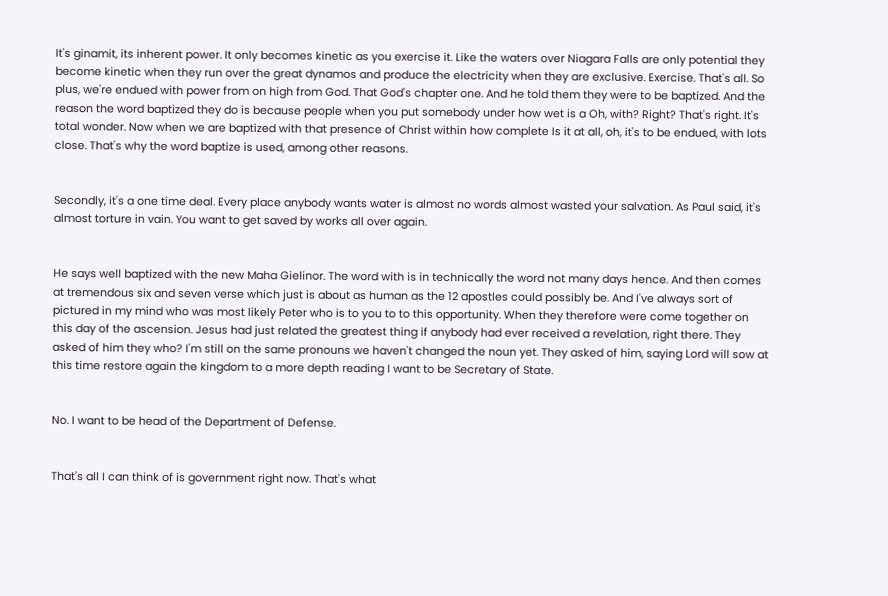It's ginamit, its inherent power. It only becomes kinetic as you exercise it. Like the waters over Niagara Falls are only potential they become kinetic when they run over the great dynamos and produce the electricity when they are exclusive. Exercise. That's all. So plus, we're endued with power from on high from God. That God's chapter one. And he told them they were to be baptized. And the reason the word baptized they do is because people when you put somebody under how wet is a Oh, with? Right? That's right. It's total wonder. Now when we are baptized with that presence of Christ within how complete Is it at all, oh, it's to be endued, with lots close. That's why the word baptize is used, among other reasons.


Secondly, it's a one time deal. Every place anybody wants water is almost no words almost wasted your salvation. As Paul said, it's almost torture in vain. You want to get saved by works all over again.


He says well baptized with the new Maha Gielinor. The word with is in technically the word not many days hence. And then comes at tremendous six and seven verse which just is about as human as the 12 apostles could possibly be. And I've always sort of pictured in my mind who was most likely Peter who is to you to to this opportunity. When they therefore were come together on this day of the ascension. Jesus had just related the greatest thing if anybody had ever received a revelation, right there. They asked of him they who? I'm still on the same pronouns we haven't changed the noun yet. They asked of him, saying Lord will sow at this time restore again the kingdom to a more depth reading I want to be Secretary of State.


No. I want to be head of the Department of Defense.


That's all I can think of is government right now. That's what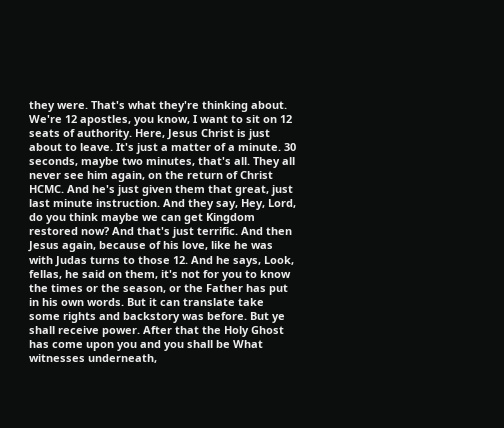they were. That's what they're thinking about. We're 12 apostles, you know, I want to sit on 12 seats of authority. Here, Jesus Christ is just about to leave. It's just a matter of a minute. 30 seconds, maybe two minutes, that's all. They all never see him again, on the return of Christ HCMC. And he's just given them that great, just last minute instruction. And they say, Hey, Lord, do you think maybe we can get Kingdom restored now? And that's just terrific. And then Jesus again, because of his love, like he was with Judas turns to those 12. And he says, Look, fellas, he said on them, it's not for you to know the times or the season, or the Father has put in his own words. But it can translate take some rights and backstory was before. But ye shall receive power. After that the Holy Ghost has come upon you and you shall be What witnesses underneath,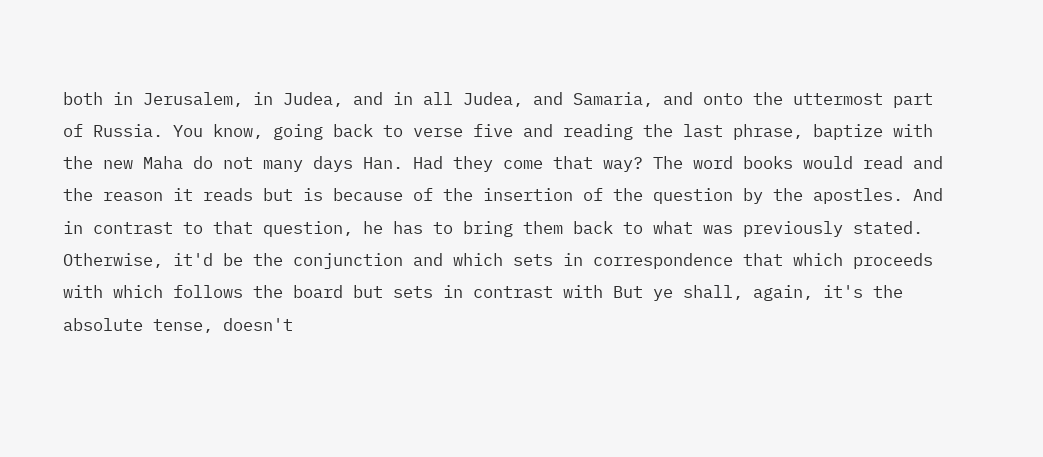both in Jerusalem, in Judea, and in all Judea, and Samaria, and onto the uttermost part of Russia. You know, going back to verse five and reading the last phrase, baptize with the new Maha do not many days Han. Had they come that way? The word books would read and the reason it reads but is because of the insertion of the question by the apostles. And in contrast to that question, he has to bring them back to what was previously stated. Otherwise, it'd be the conjunction and which sets in correspondence that which proceeds with which follows the board but sets in contrast with But ye shall, again, it's the absolute tense, doesn't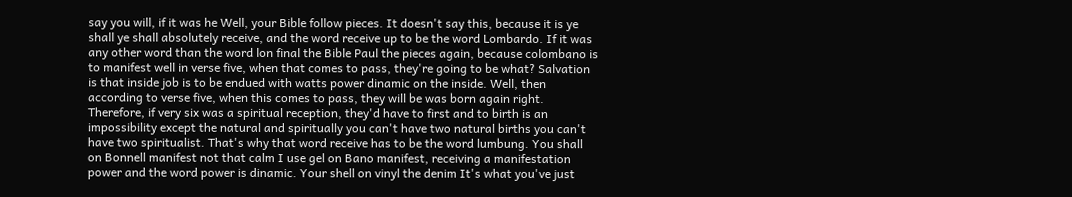say you will, if it was he Well, your Bible follow pieces. It doesn't say this, because it is ye shall ye shall absolutely receive, and the word receive up to be the word Lombardo. If it was any other word than the word lon final the Bible Paul the pieces again, because colombano is to manifest well in verse five, when that comes to pass, they're going to be what? Salvation is that inside job is to be endued with watts power dinamic on the inside. Well, then according to verse five, when this comes to pass, they will be was born again right. Therefore, if very six was a spiritual reception, they'd have to first and to birth is an impossibility except the natural and spiritually you can't have two natural births you can't have two spiritualist. That's why that word receive has to be the word lumbung. You shall on Bonnell manifest not that calm I use gel on Bano manifest, receiving a manifestation power and the word power is dinamic. Your shell on vinyl the denim It's what you've just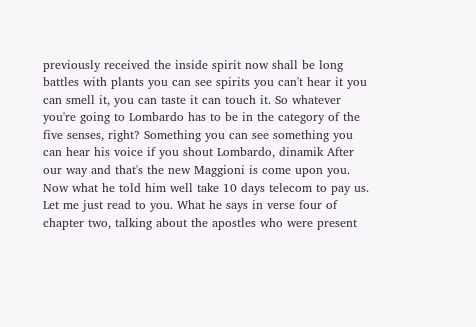previously received the inside spirit now shall be long battles with plants you can see spirits you can't hear it you can smell it, you can taste it can touch it. So whatever you're going to Lombardo has to be in the category of the five senses, right? Something you can see something you can hear his voice if you shout Lombardo, dinamik After our way and that's the new Maggioni is come upon you. Now what he told him well take 10 days telecom to pay us. Let me just read to you. What he says in verse four of chapter two, talking about the apostles who were present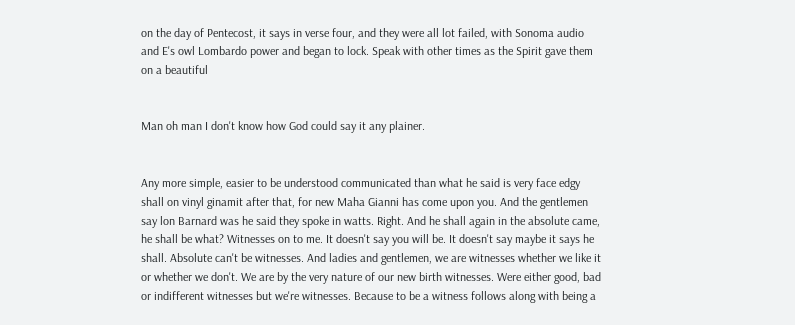on the day of Pentecost, it says in verse four, and they were all lot failed, with Sonoma audio and E's owl Lombardo power and began to lock. Speak with other times as the Spirit gave them on a beautiful


Man oh man I don't know how God could say it any plainer.


Any more simple, easier to be understood communicated than what he said is very face edgy shall on vinyl ginamit after that, for new Maha Gianni has come upon you. And the gentlemen say lon Barnard was he said they spoke in watts. Right. And he shall again in the absolute came, he shall be what? Witnesses on to me. It doesn't say you will be. It doesn't say maybe it says he shall. Absolute can't be witnesses. And ladies and gentlemen, we are witnesses whether we like it or whether we don't. We are by the very nature of our new birth witnesses. Were either good, bad or indifferent witnesses but we're witnesses. Because to be a witness follows along with being a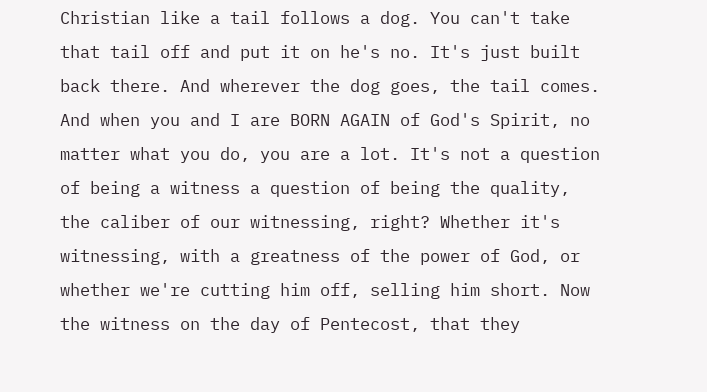Christian like a tail follows a dog. You can't take that tail off and put it on he's no. It's just built back there. And wherever the dog goes, the tail comes. And when you and I are BORN AGAIN of God's Spirit, no matter what you do, you are a lot. It's not a question of being a witness a question of being the quality, the caliber of our witnessing, right? Whether it's witnessing, with a greatness of the power of God, or whether we're cutting him off, selling him short. Now the witness on the day of Pentecost, that they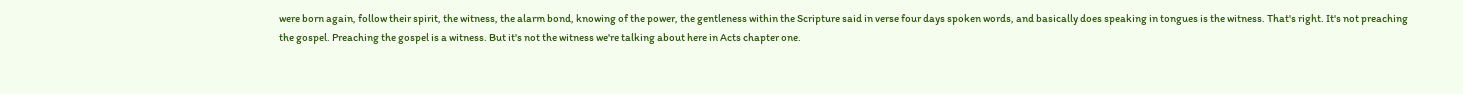were born again, follow their spirit, the witness, the alarm bond, knowing of the power, the gentleness within the Scripture said in verse four days spoken words, and basically does speaking in tongues is the witness. That's right. It's not preaching the gospel. Preaching the gospel is a witness. But it's not the witness we're talking about here in Acts chapter one.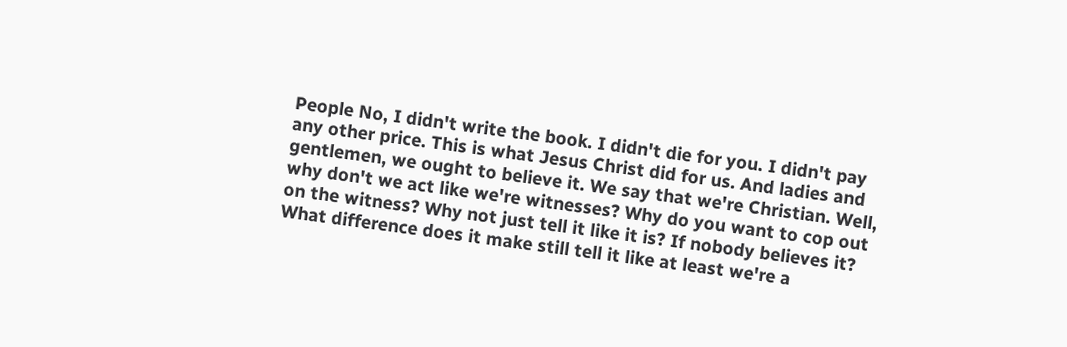People No, I didn't write the book. I didn't die for you. I didn't pay any other price. This is what Jesus Christ did for us. And ladies and gentlemen, we ought to believe it. We say that we're Christian. Well, why don't we act like we're witnesses? Why do you want to cop out on the witness? Why not just tell it like it is? If nobody believes it? What difference does it make still tell it like at least we're a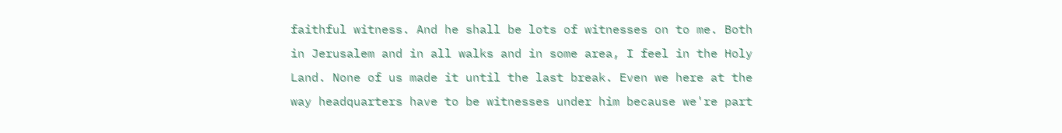faithful witness. And he shall be lots of witnesses on to me. Both in Jerusalem and in all walks and in some area, I feel in the Holy Land. None of us made it until the last break. Even we here at the way headquarters have to be witnesses under him because we're part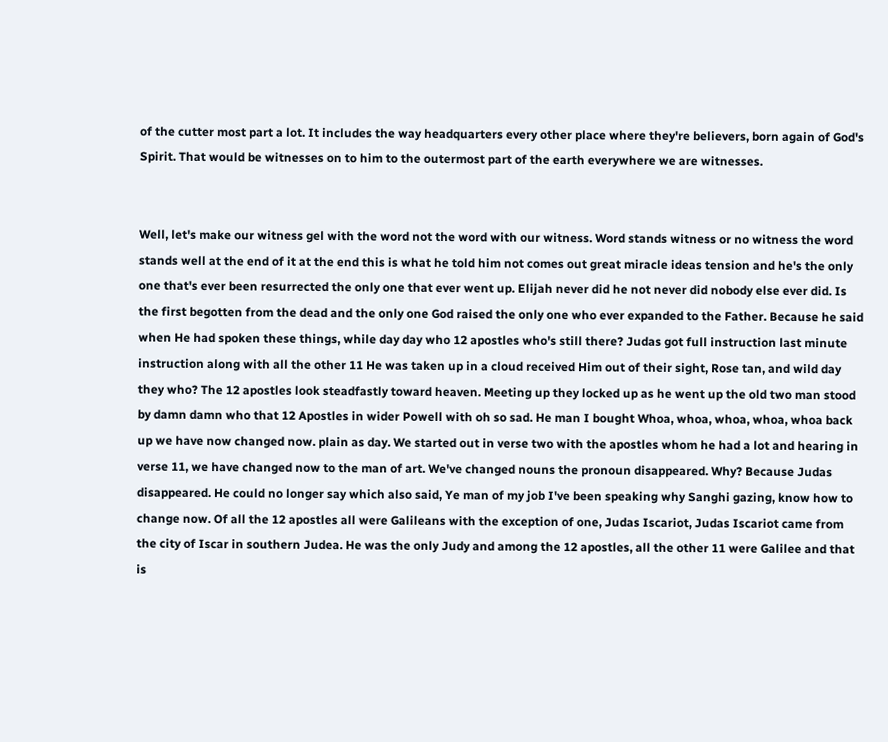of the cutter most part a lot. It includes the way headquarters every other place where they're believers, born again of God's Spirit. That would be witnesses on to him to the outermost part of the earth everywhere we are witnesses.


Well, let's make our witness gel with the word not the word with our witness. Word stands witness or no witness the word stands well at the end of it at the end this is what he told him not comes out great miracle ideas tension and he's the only one that's ever been resurrected the only one that ever went up. Elijah never did he not never did nobody else ever did. Is the first begotten from the dead and the only one God raised the only one who ever expanded to the Father. Because he said when He had spoken these things, while day day who 12 apostles who's still there? Judas got full instruction last minute instruction along with all the other 11 He was taken up in a cloud received Him out of their sight, Rose tan, and wild day they who? The 12 apostles look steadfastly toward heaven. Meeting up they locked up as he went up the old two man stood by damn damn who that 12 Apostles in wider Powell with oh so sad. He man I bought Whoa, whoa, whoa, whoa, whoa back up we have now changed now. plain as day. We started out in verse two with the apostles whom he had a lot and hearing in verse 11, we have changed now to the man of art. We've changed nouns the pronoun disappeared. Why? Because Judas disappeared. He could no longer say which also said, Ye man of my job I've been speaking why Sanghi gazing, know how to change now. Of all the 12 apostles all were Galileans with the exception of one, Judas Iscariot, Judas Iscariot came from the city of Iscar in southern Judea. He was the only Judy and among the 12 apostles, all the other 11 were Galilee and that is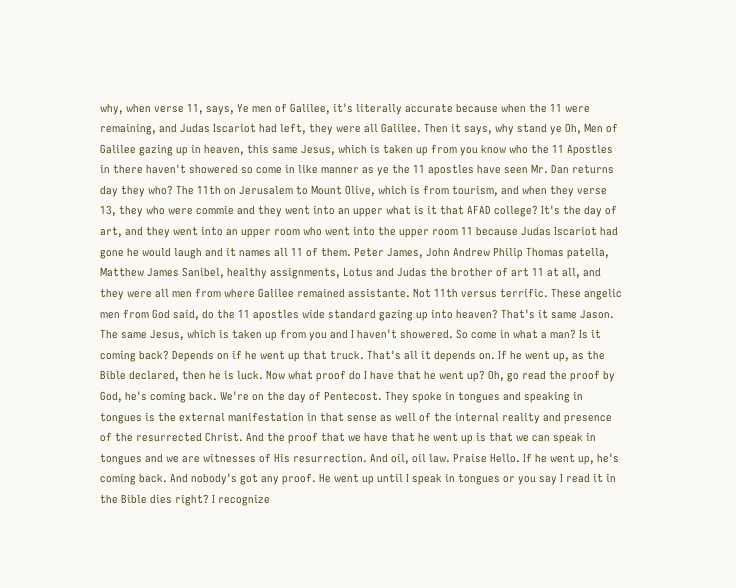why, when verse 11, says, Ye men of Galilee, it's literally accurate because when the 11 were remaining, and Judas Iscariot had left, they were all Galilee. Then it says, why stand ye Oh, Men of Galilee gazing up in heaven, this same Jesus, which is taken up from you know who the 11 Apostles in there haven't showered so come in like manner as ye the 11 apostles have seen Mr. Dan returns day they who? The 11th on Jerusalem to Mount Olive, which is from tourism, and when they verse 13, they who were commie and they went into an upper what is it that AFAD college? It's the day of art, and they went into an upper room who went into the upper room 11 because Judas Iscariot had gone he would laugh and it names all 11 of them. Peter James, John Andrew Philip Thomas patella, Matthew James Sanibel, healthy assignments, Lotus and Judas the brother of art 11 at all, and they were all men from where Galilee remained assistante. Not 11th versus terrific. These angelic men from God said, do the 11 apostles wide standard gazing up into heaven? That's it same Jason. The same Jesus, which is taken up from you and I haven't showered. So come in what a man? Is it coming back? Depends on if he went up that truck. That's all it depends on. If he went up, as the Bible declared, then he is luck. Now what proof do I have that he went up? Oh, go read the proof by God, he's coming back. We're on the day of Pentecost. They spoke in tongues and speaking in tongues is the external manifestation in that sense as well of the internal reality and presence of the resurrected Christ. And the proof that we have that he went up is that we can speak in tongues and we are witnesses of His resurrection. And oil, oil law. Praise Hello. If he went up, he's coming back. And nobody's got any proof. He went up until I speak in tongues or you say I read it in the Bible dies right? I recognize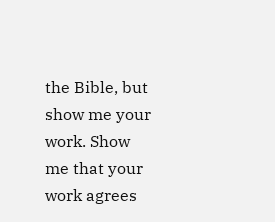the Bible, but show me your work. Show me that your work agrees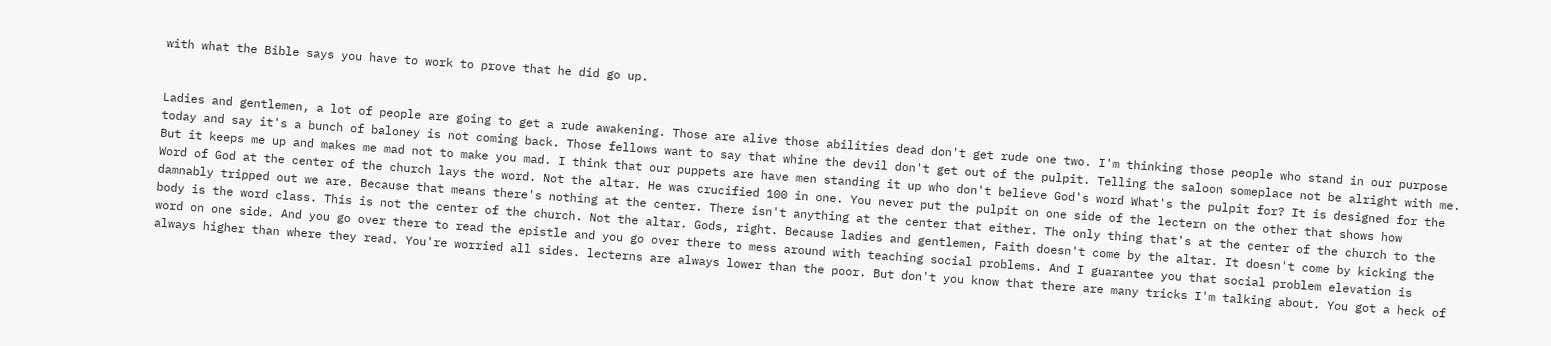with what the Bible says you have to work to prove that he did go up.


Ladies and gentlemen, a lot of people are going to get a rude awakening. Those are alive those abilities dead don't get rude one two. I'm thinking those people who stand in our purpose today and say it's a bunch of baloney is not coming back. Those fellows want to say that whine the devil don't get out of the pulpit. Telling the saloon someplace not be alright with me. But it keeps me up and makes me mad not to make you mad. I think that our puppets are have men standing it up who don't believe God's word What's the pulpit for? It is designed for the Word of God at the center of the church lays the word. Not the altar. He was crucified 100 in one. You never put the pulpit on one side of the lectern on the other that shows how damnably tripped out we are. Because that means there's nothing at the center. There isn't anything at the center that either. The only thing that's at the center of the church to the body is the word class. This is not the center of the church. Not the altar. Gods, right. Because ladies and gentlemen, Faith doesn't come by the altar. It doesn't come by kicking the word on one side. And you go over there to read the epistle and you go over there to mess around with teaching social problems. And I guarantee you that social problem elevation is always higher than where they read. You're worried all sides. lecterns are always lower than the poor. But don't you know that there are many tricks I'm talking about. You got a heck of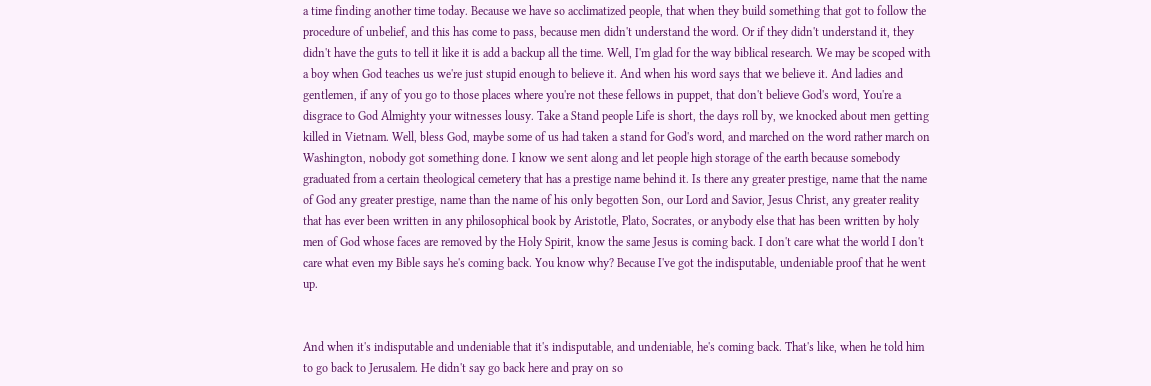a time finding another time today. Because we have so acclimatized people, that when they build something that got to follow the procedure of unbelief, and this has come to pass, because men didn't understand the word. Or if they didn't understand it, they didn't have the guts to tell it like it is add a backup all the time. Well, I'm glad for the way biblical research. We may be scoped with a boy when God teaches us we're just stupid enough to believe it. And when his word says that we believe it. And ladies and gentlemen, if any of you go to those places where you're not these fellows in puppet, that don't believe God's word, You're a disgrace to God Almighty your witnesses lousy. Take a Stand people Life is short, the days roll by, we knocked about men getting killed in Vietnam. Well, bless God, maybe some of us had taken a stand for God's word, and marched on the word rather march on Washington, nobody got something done. I know we sent along and let people high storage of the earth because somebody graduated from a certain theological cemetery that has a prestige name behind it. Is there any greater prestige, name that the name of God any greater prestige, name than the name of his only begotten Son, our Lord and Savior, Jesus Christ, any greater reality that has ever been written in any philosophical book by Aristotle, Plato, Socrates, or anybody else that has been written by holy men of God whose faces are removed by the Holy Spirit, know the same Jesus is coming back. I don't care what the world I don't care what even my Bible says he's coming back. You know why? Because I've got the indisputable, undeniable proof that he went up.


And when it's indisputable and undeniable that it's indisputable, and undeniable, he's coming back. That's like, when he told him to go back to Jerusalem. He didn't say go back here and pray on so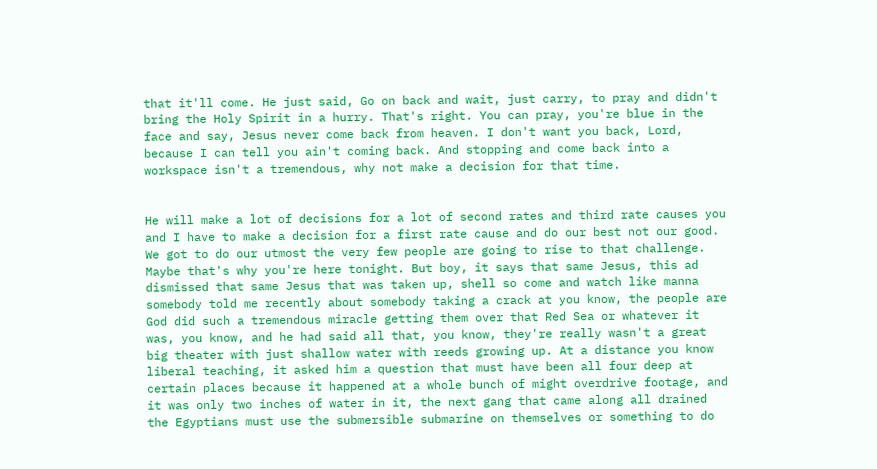that it'll come. He just said, Go on back and wait, just carry, to pray and didn't bring the Holy Spirit in a hurry. That's right. You can pray, you're blue in the face and say, Jesus never come back from heaven. I don't want you back, Lord, because I can tell you ain't coming back. And stopping and come back into a workspace isn't a tremendous, why not make a decision for that time.


He will make a lot of decisions for a lot of second rates and third rate causes you and I have to make a decision for a first rate cause and do our best not our good. We got to do our utmost the very few people are going to rise to that challenge. Maybe that's why you're here tonight. But boy, it says that same Jesus, this ad dismissed that same Jesus that was taken up, shell so come and watch like manna somebody told me recently about somebody taking a crack at you know, the people are God did such a tremendous miracle getting them over that Red Sea or whatever it was, you know, and he had said all that, you know, they're really wasn't a great big theater with just shallow water with reeds growing up. At a distance you know liberal teaching, it asked him a question that must have been all four deep at certain places because it happened at a whole bunch of might overdrive footage, and it was only two inches of water in it, the next gang that came along all drained the Egyptians must use the submersible submarine on themselves or something to do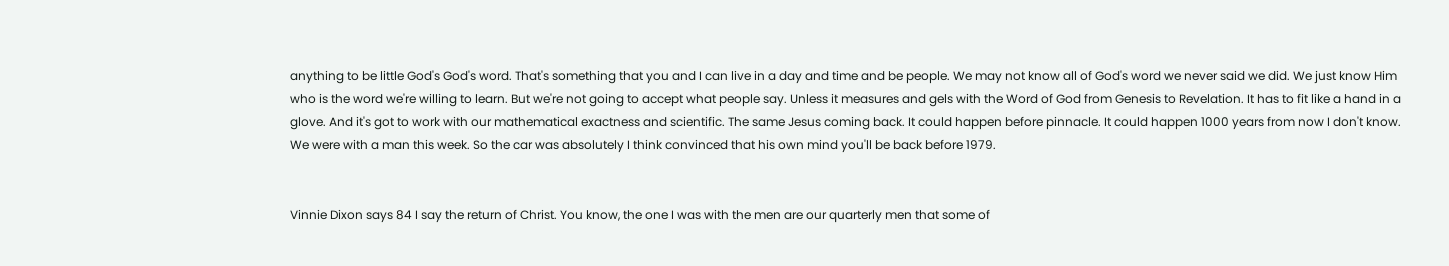anything to be little God's God's word. That's something that you and I can live in a day and time and be people. We may not know all of God's word we never said we did. We just know Him who is the word we're willing to learn. But we're not going to accept what people say. Unless it measures and gels with the Word of God from Genesis to Revelation. It has to fit like a hand in a glove. And it's got to work with our mathematical exactness and scientific. The same Jesus coming back. It could happen before pinnacle. It could happen 1000 years from now I don't know. We were with a man this week. So the car was absolutely I think convinced that his own mind you'll be back before 1979.


Vinnie Dixon says 84 I say the return of Christ. You know, the one I was with the men are our quarterly men that some of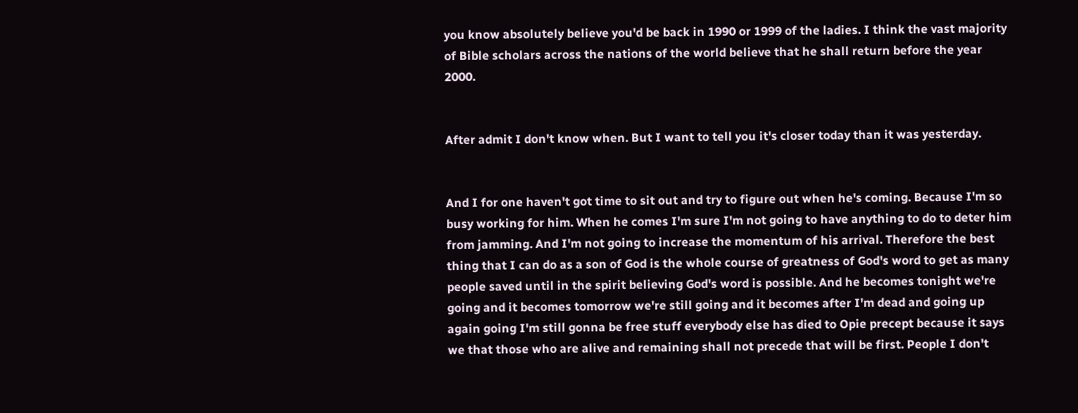you know absolutely believe you'd be back in 1990 or 1999 of the ladies. I think the vast majority of Bible scholars across the nations of the world believe that he shall return before the year 2000.


After admit I don't know when. But I want to tell you it's closer today than it was yesterday.


And I for one haven't got time to sit out and try to figure out when he's coming. Because I'm so busy working for him. When he comes I'm sure I'm not going to have anything to do to deter him from jamming. And I'm not going to increase the momentum of his arrival. Therefore the best thing that I can do as a son of God is the whole course of greatness of God's word to get as many people saved until in the spirit believing God's word is possible. And he becomes tonight we're going and it becomes tomorrow we're still going and it becomes after I'm dead and going up again going I'm still gonna be free stuff everybody else has died to Opie precept because it says we that those who are alive and remaining shall not precede that will be first. People I don't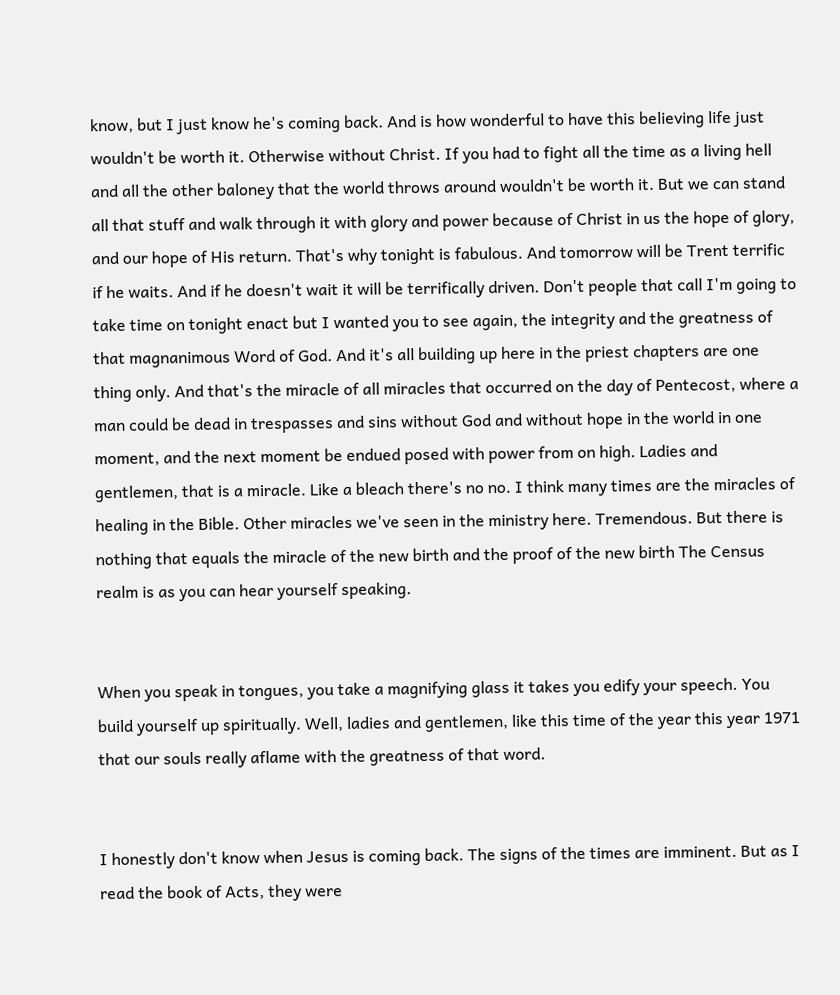know, but I just know he's coming back. And is how wonderful to have this believing life just wouldn't be worth it. Otherwise without Christ. If you had to fight all the time as a living hell and all the other baloney that the world throws around wouldn't be worth it. But we can stand all that stuff and walk through it with glory and power because of Christ in us the hope of glory, and our hope of His return. That's why tonight is fabulous. And tomorrow will be Trent terrific if he waits. And if he doesn't wait it will be terrifically driven. Don't people that call I'm going to take time on tonight enact but I wanted you to see again, the integrity and the greatness of that magnanimous Word of God. And it's all building up here in the priest chapters are one thing only. And that's the miracle of all miracles that occurred on the day of Pentecost, where a man could be dead in trespasses and sins without God and without hope in the world in one moment, and the next moment be endued posed with power from on high. Ladies and gentlemen, that is a miracle. Like a bleach there's no no. I think many times are the miracles of healing in the Bible. Other miracles we've seen in the ministry here. Tremendous. But there is nothing that equals the miracle of the new birth and the proof of the new birth The Census realm is as you can hear yourself speaking.


When you speak in tongues, you take a magnifying glass it takes you edify your speech. You build yourself up spiritually. Well, ladies and gentlemen, like this time of the year this year 1971 that our souls really aflame with the greatness of that word.


I honestly don't know when Jesus is coming back. The signs of the times are imminent. But as I read the book of Acts, they were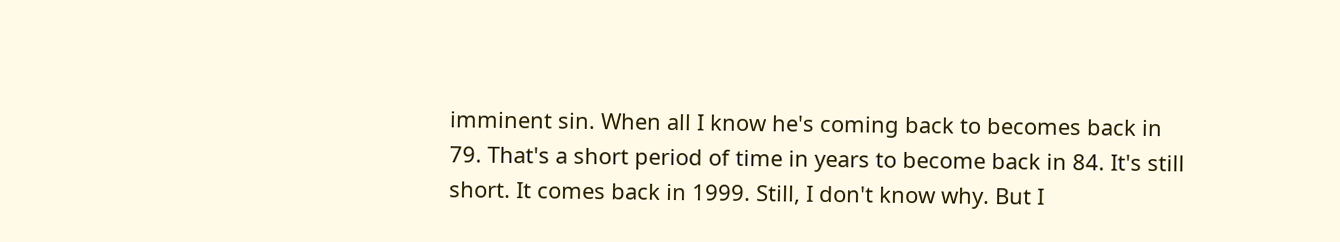imminent sin. When all I know he's coming back to becomes back in 79. That's a short period of time in years to become back in 84. It's still short. It comes back in 1999. Still, I don't know why. But I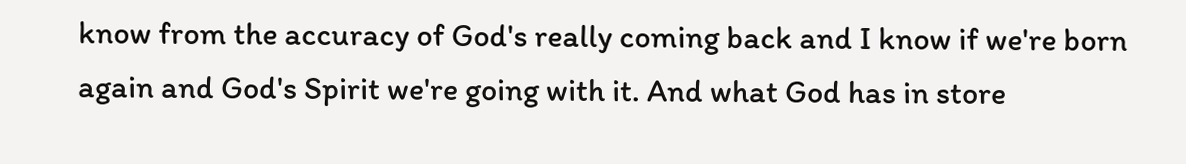know from the accuracy of God's really coming back and I know if we're born again and God's Spirit we're going with it. And what God has in store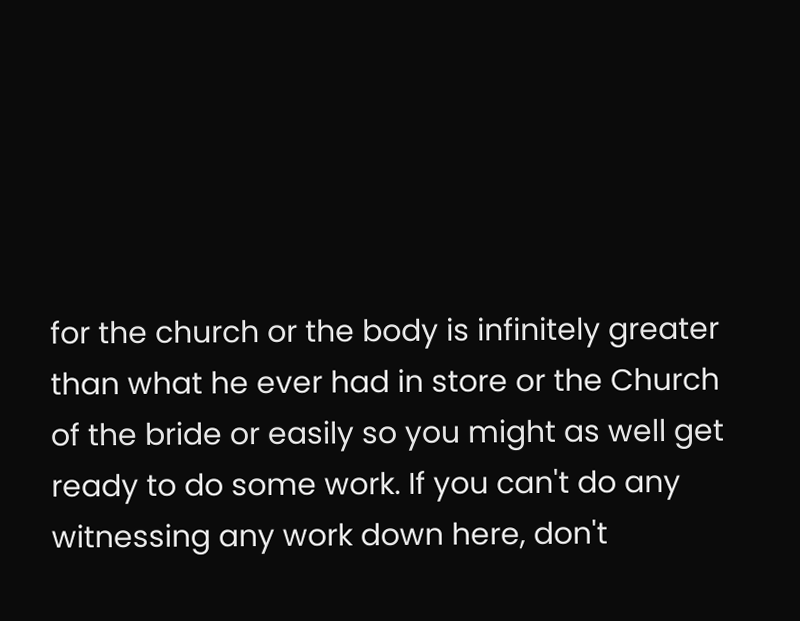for the church or the body is infinitely greater than what he ever had in store or the Church of the bride or easily so you might as well get ready to do some work. If you can't do any witnessing any work down here, don't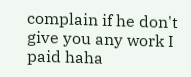complain if he don't give you any work I paid haha